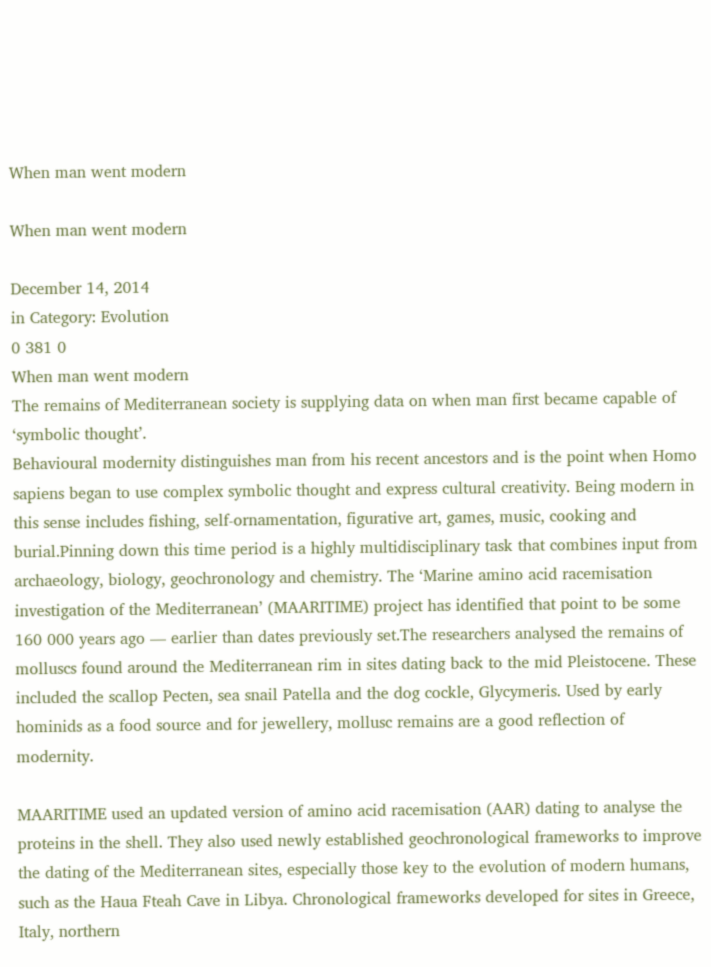When man went modern

When man went modern

December 14, 2014
in Category: Evolution
0 381 0
When man went modern
The remains of Mediterranean society is supplying data on when man first became capable of ‘symbolic thought’.
Behavioural modernity distinguishes man from his recent ancestors and is the point when Homo sapiens began to use complex symbolic thought and express cultural creativity. Being modern in this sense includes fishing, self-ornamentation, figurative art, games, music, cooking and burial.Pinning down this time period is a highly multidisciplinary task that combines input from archaeology, biology, geochronology and chemistry. The ‘Marine amino acid racemisation investigation of the Mediterranean’ (MAARITIME) project has identified that point to be some 160 000 years ago — earlier than dates previously set.The researchers analysed the remains of molluscs found around the Mediterranean rim in sites dating back to the mid Pleistocene. These included the scallop Pecten, sea snail Patella and the dog cockle, Glycymeris. Used by early hominids as a food source and for jewellery, mollusc remains are a good reflection of modernity.

MAARITIME used an updated version of amino acid racemisation (AAR) dating to analyse the proteins in the shell. They also used newly established geochronological frameworks to improve the dating of the Mediterranean sites, especially those key to the evolution of modern humans, such as the Haua Fteah Cave in Libya. Chronological frameworks developed for sites in Greece, Italy, northern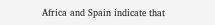Africa and Spain indicate that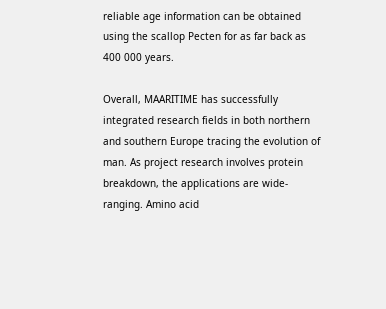reliable age information can be obtained using the scallop Pecten for as far back as 400 000 years.

Overall, MAARITIME has successfully integrated research fields in both northern and southern Europe tracing the evolution of man. As project research involves protein breakdown, the applications are wide-ranging. Amino acid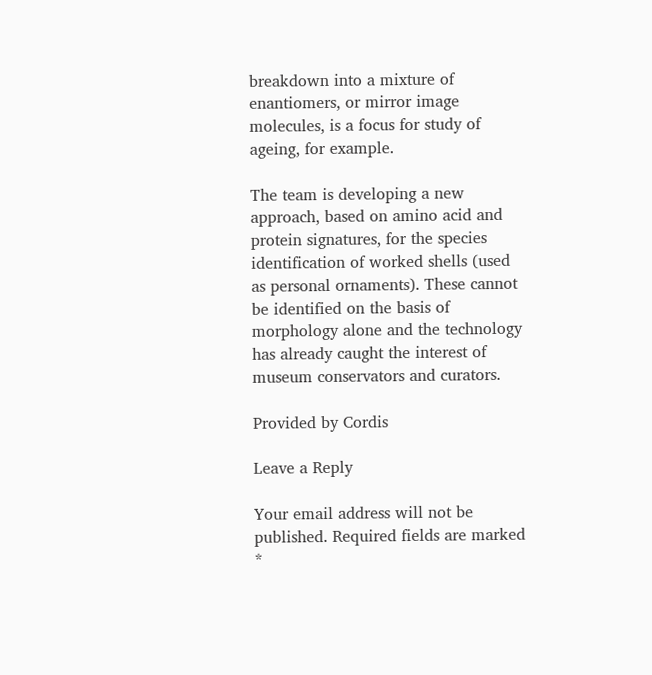breakdown into a mixture of enantiomers, or mirror image molecules, is a focus for study of ageing, for example.

The team is developing a new approach, based on amino acid and protein signatures, for the species identification of worked shells (used as personal ornaments). These cannot be identified on the basis of morphology alone and the technology has already caught the interest of museum conservators and curators.

Provided by Cordis

Leave a Reply

Your email address will not be published. Required fields are marked *